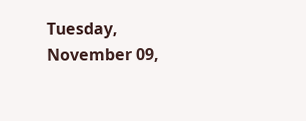Tuesday, November 09,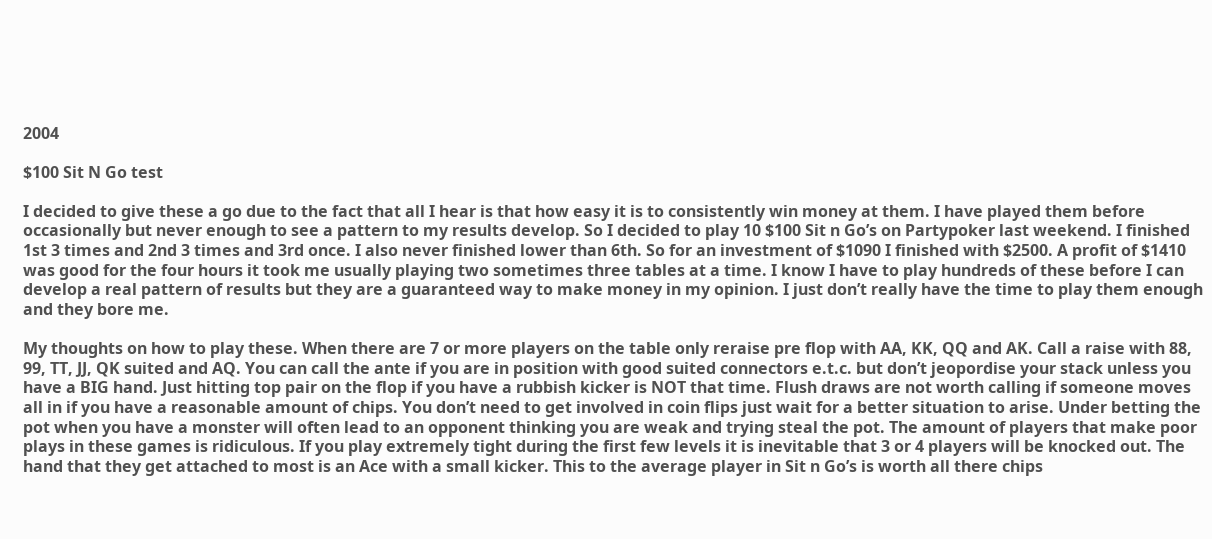2004

$100 Sit N Go test

I decided to give these a go due to the fact that all I hear is that how easy it is to consistently win money at them. I have played them before occasionally but never enough to see a pattern to my results develop. So I decided to play 10 $100 Sit n Go’s on Partypoker last weekend. I finished 1st 3 times and 2nd 3 times and 3rd once. I also never finished lower than 6th. So for an investment of $1090 I finished with $2500. A profit of $1410 was good for the four hours it took me usually playing two sometimes three tables at a time. I know I have to play hundreds of these before I can develop a real pattern of results but they are a guaranteed way to make money in my opinion. I just don’t really have the time to play them enough and they bore me.

My thoughts on how to play these. When there are 7 or more players on the table only reraise pre flop with AA, KK, QQ and AK. Call a raise with 88, 99, TT, JJ, QK suited and AQ. You can call the ante if you are in position with good suited connectors e.t.c. but don’t jeopordise your stack unless you have a BIG hand. Just hitting top pair on the flop if you have a rubbish kicker is NOT that time. Flush draws are not worth calling if someone moves all in if you have a reasonable amount of chips. You don’t need to get involved in coin flips just wait for a better situation to arise. Under betting the pot when you have a monster will often lead to an opponent thinking you are weak and trying steal the pot. The amount of players that make poor plays in these games is ridiculous. If you play extremely tight during the first few levels it is inevitable that 3 or 4 players will be knocked out. The hand that they get attached to most is an Ace with a small kicker. This to the average player in Sit n Go’s is worth all there chips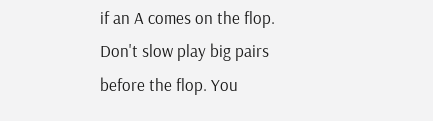if an A comes on the flop. Don't slow play big pairs before the flop. You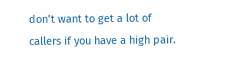don’t want to get a lot of callers if you have a high pair.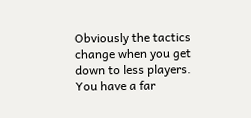Obviously the tactics change when you get down to less players. You have a far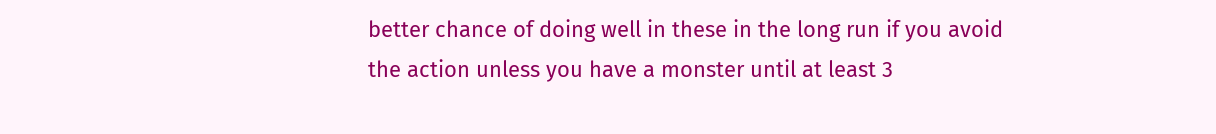better chance of doing well in these in the long run if you avoid the action unless you have a monster until at least 3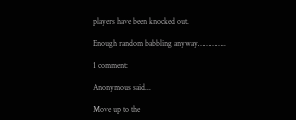players have been knocked out.

Enough random babbling anyway…………..

1 comment:

Anonymous said...

Move up to the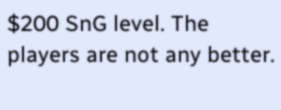$200 SnG level. The players are not any better.